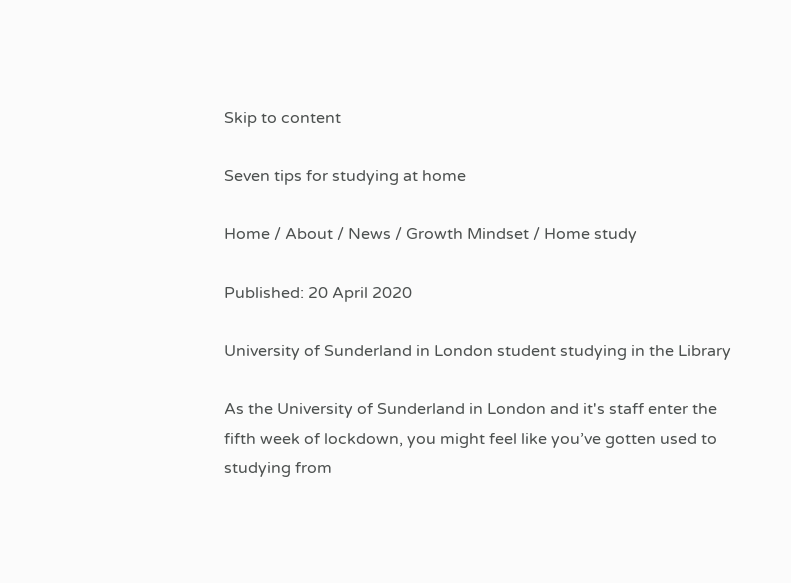Skip to content

Seven tips for studying at home

Home / About / News / Growth Mindset / Home study

Published: 20 April 2020

University of Sunderland in London student studying in the Library

As the University of Sunderland in London and it's staff enter the fifth week of lockdown, you might feel like you’ve gotten used to studying from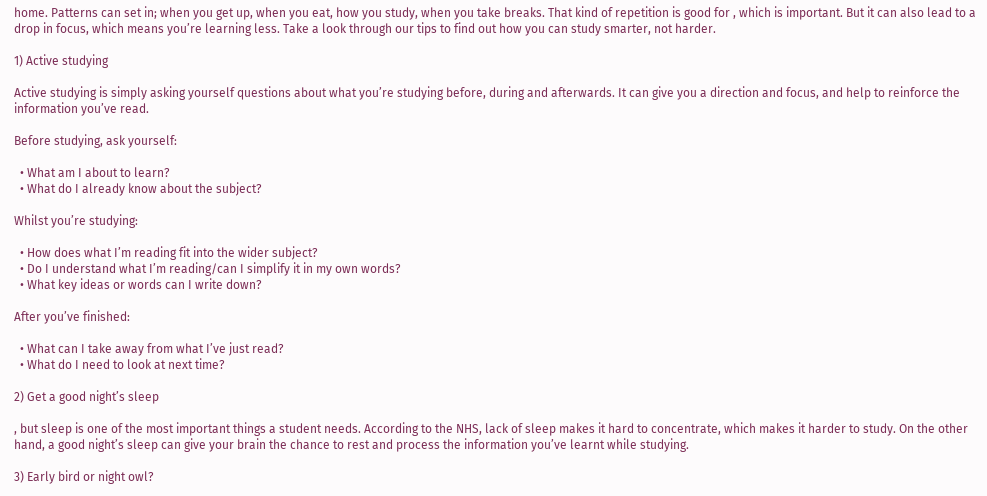home. Patterns can set in; when you get up, when you eat, how you study, when you take breaks. That kind of repetition is good for , which is important. But it can also lead to a drop in focus, which means you’re learning less. Take a look through our tips to find out how you can study smarter, not harder.

1) Active studying

Active studying is simply asking yourself questions about what you’re studying before, during and afterwards. It can give you a direction and focus, and help to reinforce the information you’ve read.

Before studying, ask yourself:

  • What am I about to learn?
  • What do I already know about the subject?

Whilst you’re studying:

  • How does what I’m reading fit into the wider subject?
  • Do I understand what I’m reading/can I simplify it in my own words?
  • What key ideas or words can I write down?

After you’ve finished:

  • What can I take away from what I’ve just read?
  • What do I need to look at next time?

2) Get a good night’s sleep

, but sleep is one of the most important things a student needs. According to the NHS, lack of sleep makes it hard to concentrate, which makes it harder to study. On the other hand, a good night’s sleep can give your brain the chance to rest and process the information you’ve learnt while studying.

3) Early bird or night owl?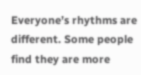Everyone’s rhythms are different. Some people find they are more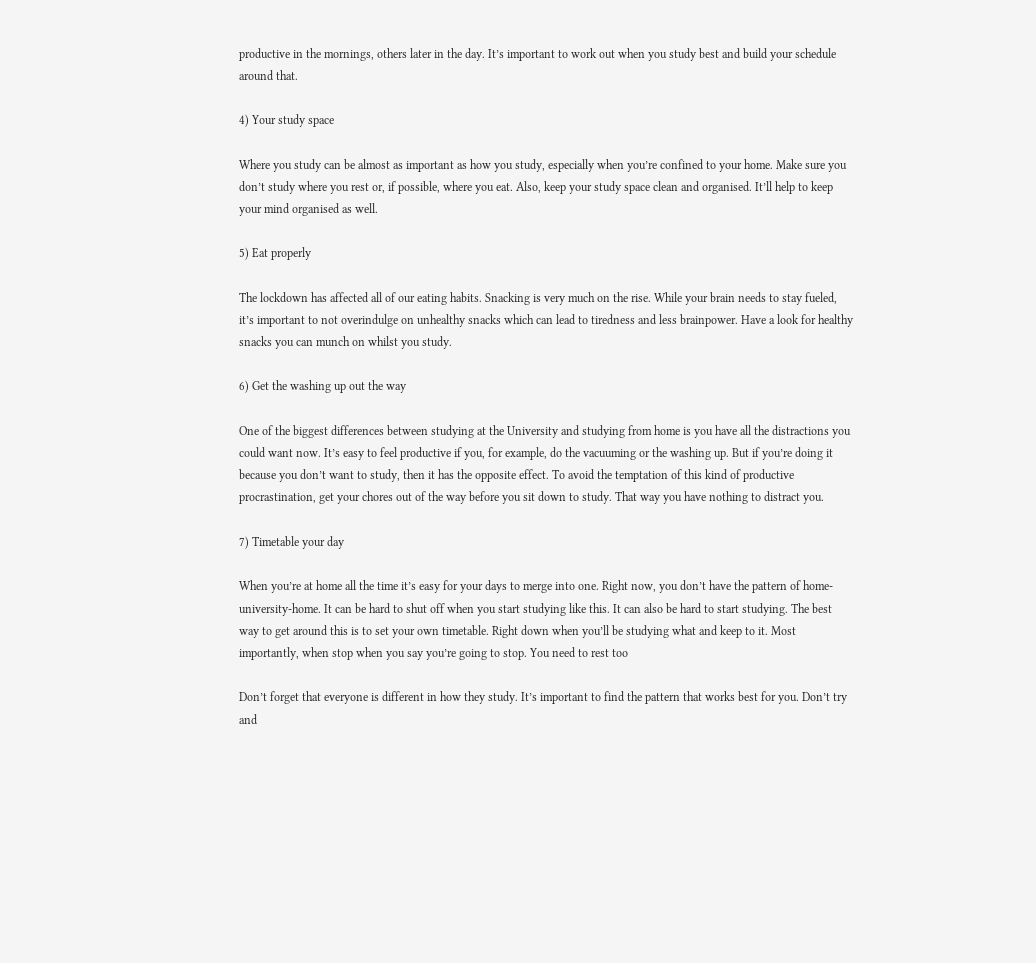productive in the mornings, others later in the day. It’s important to work out when you study best and build your schedule around that.

4) Your study space

Where you study can be almost as important as how you study, especially when you’re confined to your home. Make sure you don’t study where you rest or, if possible, where you eat. Also, keep your study space clean and organised. It’ll help to keep your mind organised as well.

5) Eat properly

The lockdown has affected all of our eating habits. Snacking is very much on the rise. While your brain needs to stay fueled, it’s important to not overindulge on unhealthy snacks which can lead to tiredness and less brainpower. Have a look for healthy snacks you can munch on whilst you study.

6) Get the washing up out the way

One of the biggest differences between studying at the University and studying from home is you have all the distractions you could want now. It’s easy to feel productive if you, for example, do the vacuuming or the washing up. But if you’re doing it because you don’t want to study, then it has the opposite effect. To avoid the temptation of this kind of productive procrastination, get your chores out of the way before you sit down to study. That way you have nothing to distract you.

7) Timetable your day

When you’re at home all the time it’s easy for your days to merge into one. Right now, you don’t have the pattern of home-university-home. It can be hard to shut off when you start studying like this. It can also be hard to start studying. The best way to get around this is to set your own timetable. Right down when you’ll be studying what and keep to it. Most importantly, when stop when you say you’re going to stop. You need to rest too

Don’t forget that everyone is different in how they study. It’s important to find the pattern that works best for you. Don’t try and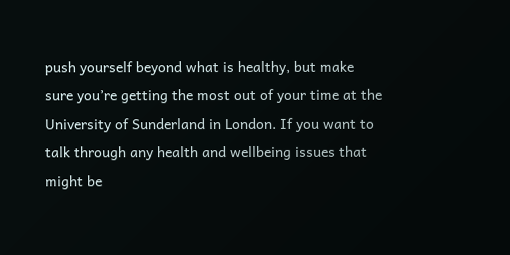push yourself beyond what is healthy, but make sure you’re getting the most out of your time at the University of Sunderland in London. If you want to talk through any health and wellbeing issues that might be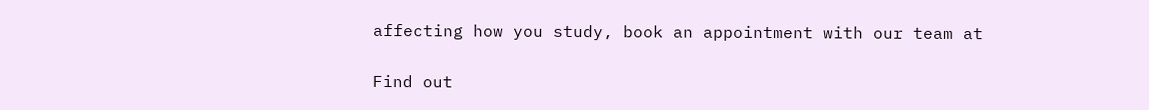affecting how you study, book an appointment with our team at

Find out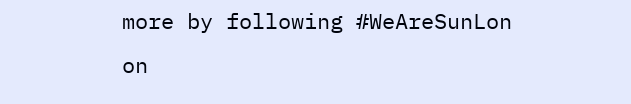more by following #WeAreSunLon on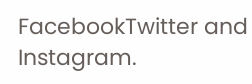FacebookTwitter and Instagram.